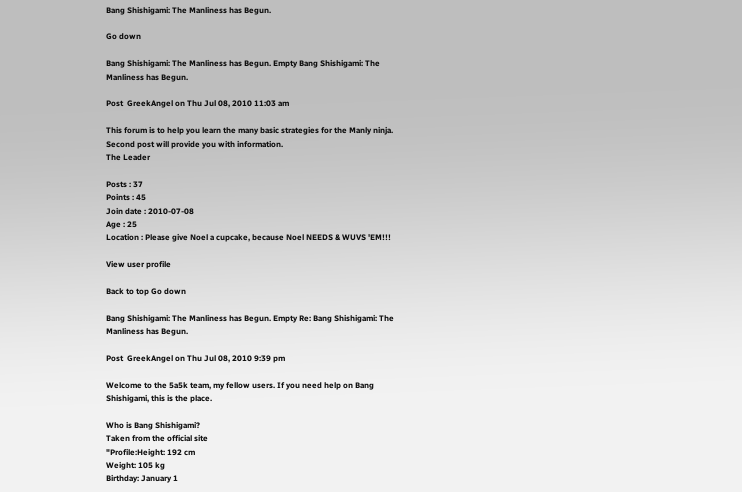Bang Shishigami: The Manliness has Begun.

Go down

Bang Shishigami: The Manliness has Begun. Empty Bang Shishigami: The Manliness has Begun.

Post  GreekAngel on Thu Jul 08, 2010 11:03 am

This forum is to help you learn the many basic strategies for the Manly ninja. Second post will provide you with information.
The Leader

Posts : 37
Points : 45
Join date : 2010-07-08
Age : 25
Location : Please give Noel a cupcake, because Noel NEEDS & WUVS 'EM!!!

View user profile

Back to top Go down

Bang Shishigami: The Manliness has Begun. Empty Re: Bang Shishigami: The Manliness has Begun.

Post  GreekAngel on Thu Jul 08, 2010 9:39 pm

Welcome to the 5a5k team, my fellow users. If you need help on Bang Shishigami, this is the place.

Who is Bang Shishigami?
Taken from the official site
"Profile:Height: 192 cm
Weight: 105 kg
Birthday: January 1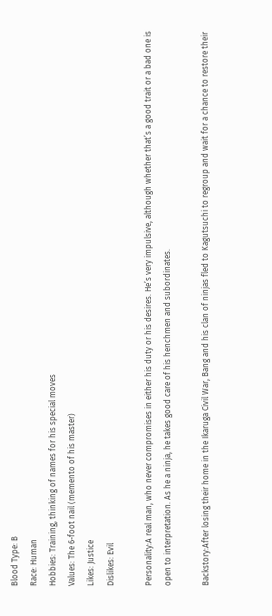Blood Type: B
Race: Human
Hobbies: Training, thinking of names for his special moves
Values: The 6-foot nail (memento of his master)
Likes: Justice
Dislikes: Evil

Personality:A real man, who never compromises in either his duty or his desires. He’s very impulsive, although whether that’s a good trait or a bad one is open to interpretation. As he a ninja, he takes good care of his henchmen and subordinates.

Backstory:After losing their home in the Ikaruga Civil War, Bang and his clan of ninjas fled to Kagutsuchi to regroup and wait for a chance to restore their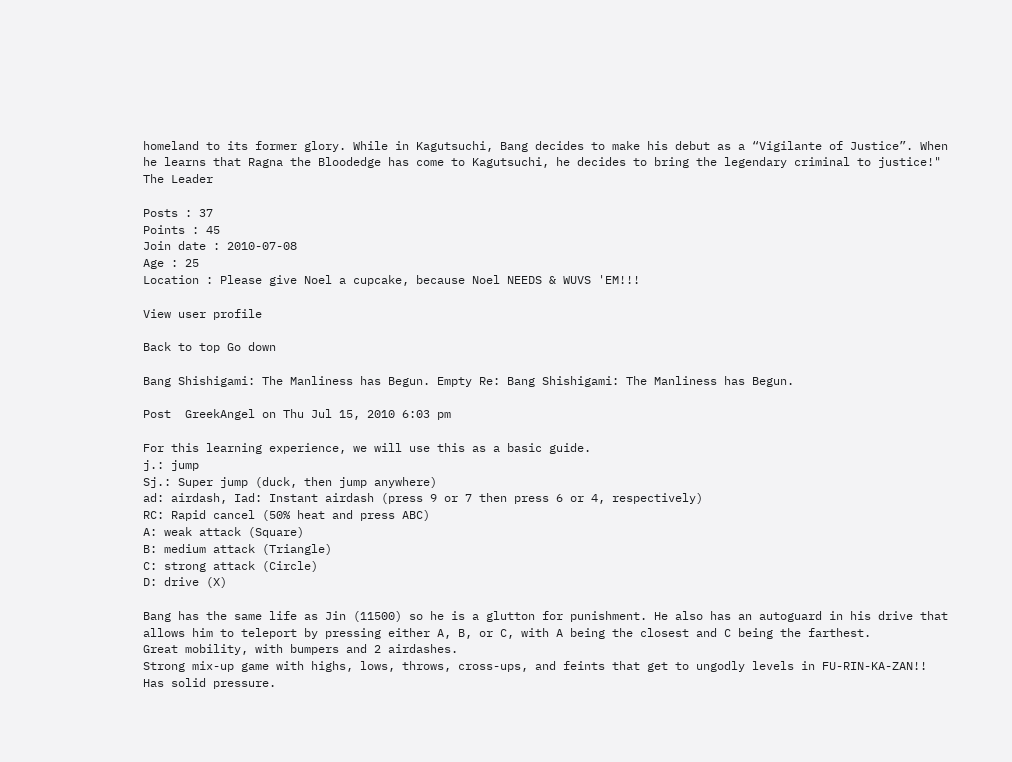homeland to its former glory. While in Kagutsuchi, Bang decides to make his debut as a “Vigilante of Justice”. When he learns that Ragna the Bloodedge has come to Kagutsuchi, he decides to bring the legendary criminal to justice!"
The Leader

Posts : 37
Points : 45
Join date : 2010-07-08
Age : 25
Location : Please give Noel a cupcake, because Noel NEEDS & WUVS 'EM!!!

View user profile

Back to top Go down

Bang Shishigami: The Manliness has Begun. Empty Re: Bang Shishigami: The Manliness has Begun.

Post  GreekAngel on Thu Jul 15, 2010 6:03 pm

For this learning experience, we will use this as a basic guide.
j.: jump
Sj.: Super jump (duck, then jump anywhere)
ad: airdash, Iad: Instant airdash (press 9 or 7 then press 6 or 4, respectively)
RC: Rapid cancel (50% heat and press ABC)
A: weak attack (Square)
B: medium attack (Triangle)
C: strong attack (Circle)
D: drive (X)

Bang has the same life as Jin (11500) so he is a glutton for punishment. He also has an autoguard in his drive that allows him to teleport by pressing either A, B, or C, with A being the closest and C being the farthest.
Great mobility, with bumpers and 2 airdashes.
Strong mix-up game with highs, lows, throws, cross-ups, and feints that get to ungodly levels in FU-RIN-KA-ZAN!!
Has solid pressure.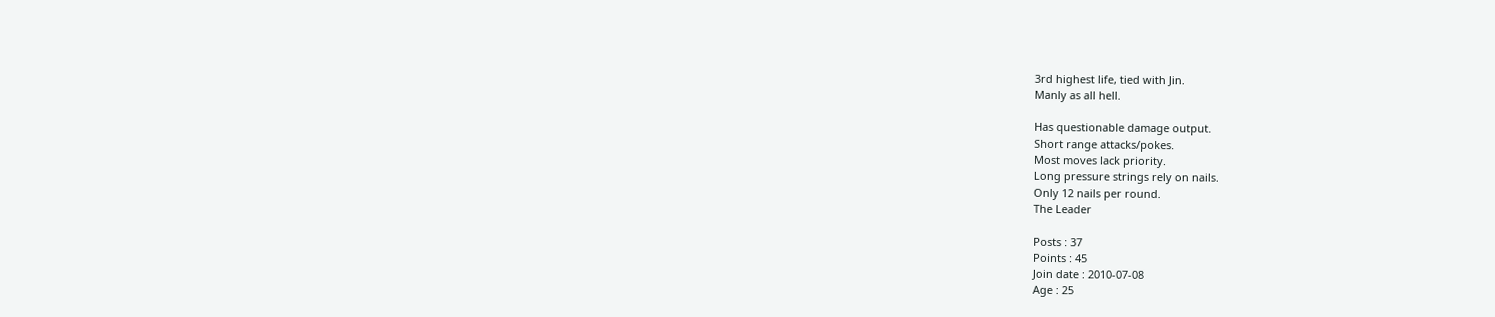3rd highest life, tied with Jin.
Manly as all hell.

Has questionable damage output.
Short range attacks/pokes.
Most moves lack priority.
Long pressure strings rely on nails.
Only 12 nails per round.
The Leader

Posts : 37
Points : 45
Join date : 2010-07-08
Age : 25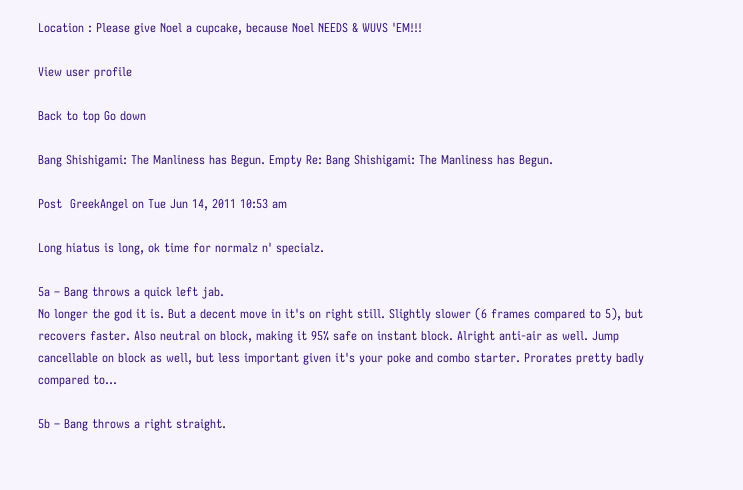Location : Please give Noel a cupcake, because Noel NEEDS & WUVS 'EM!!!

View user profile

Back to top Go down

Bang Shishigami: The Manliness has Begun. Empty Re: Bang Shishigami: The Manliness has Begun.

Post  GreekAngel on Tue Jun 14, 2011 10:53 am

Long hiatus is long, ok time for normalz n' specialz.

5a – Bang throws a quick left jab.
No longer the god it is. But a decent move in it's on right still. Slightly slower (6 frames compared to 5), but recovers faster. Also neutral on block, making it 95% safe on instant block. Alright anti-air as well. Jump cancellable on block as well, but less important given it's your poke and combo starter. Prorates pretty badly compared to...

5b – Bang throws a right straight.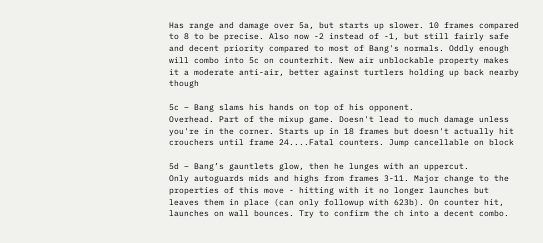Has range and damage over 5a, but starts up slower. 10 frames compared to 8 to be precise. Also now -2 instead of -1, but still fairly safe and decent priority compared to most of Bang's normals. Oddly enough will combo into 5c on counterhit. New air unblockable property makes it a moderate anti-air, better against turtlers holding up back nearby though

5c – Bang slams his hands on top of his opponent.
Overhead. Part of the mixup game. Doesn't lead to much damage unless you're in the corner. Starts up in 18 frames but doesn't actually hit crouchers until frame 24....Fatal counters. Jump cancellable on block

5d – Bang’s gauntlets glow, then he lunges with an uppercut.
Only autoguards mids and highs from frames 3-11. Major change to the properties of this move - hitting with it no longer launches but leaves them in place (can only followup with 623b). On counter hit, launches on wall bounces. Try to confirm the ch into a decent combo.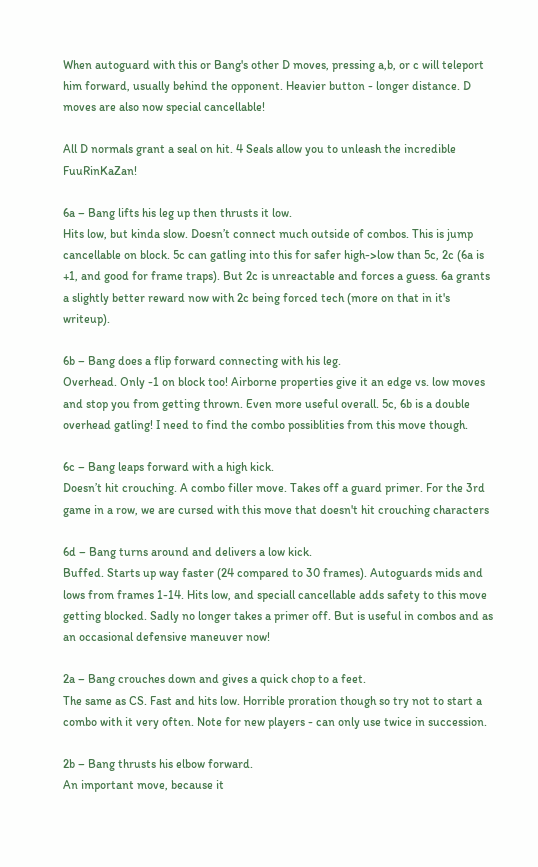When autoguard with this or Bang's other D moves, pressing a,b, or c will teleport him forward, usually behind the opponent. Heavier button - longer distance. D moves are also now special cancellable!

All D normals grant a seal on hit. 4 Seals allow you to unleash the incredible FuuRinKaZan!

6a – Bang lifts his leg up then thrusts it low.
Hits low, but kinda slow. Doesn’t connect much outside of combos. This is jump cancellable on block. 5c can gatling into this for safer high->low than 5c, 2c (6a is +1, and good for frame traps). But 2c is unreactable and forces a guess. 6a grants a slightly better reward now with 2c being forced tech (more on that in it's writeup).

6b – Bang does a flip forward connecting with his leg.
Overhead. Only -1 on block too! Airborne properties give it an edge vs. low moves and stop you from getting thrown. Even more useful overall. 5c, 6b is a double overhead gatling! I need to find the combo possiblities from this move though.

6c – Bang leaps forward with a high kick.
Doesn’t hit crouching. A combo filler move. Takes off a guard primer. For the 3rd game in a row, we are cursed with this move that doesn't hit crouching characters

6d – Bang turns around and delivers a low kick.
Buffed. Starts up way faster (24 compared to 30 frames). Autoguards mids and lows from frames 1-14. Hits low, and speciall cancellable adds safety to this move getting blocked. Sadly no longer takes a primer off. But is useful in combos and as an occasional defensive maneuver now!

2a – Bang crouches down and gives a quick chop to a feet.
The same as CS. Fast and hits low. Horrible proration though so try not to start a combo with it very often. Note for new players - can only use twice in succession.

2b – Bang thrusts his elbow forward.
An important move, because it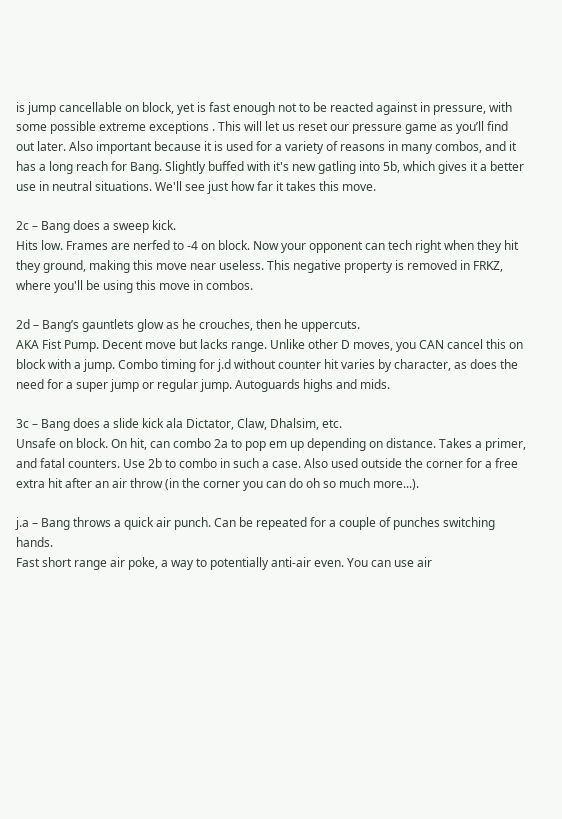is jump cancellable on block, yet is fast enough not to be reacted against in pressure, with some possible extreme exceptions . This will let us reset our pressure game as you’ll find out later. Also important because it is used for a variety of reasons in many combos, and it has a long reach for Bang. Slightly buffed with it's new gatling into 5b, which gives it a better use in neutral situations. We'll see just how far it takes this move.

2c – Bang does a sweep kick.
Hits low. Frames are nerfed to -4 on block. Now your opponent can tech right when they hit they ground, making this move near useless. This negative property is removed in FRKZ, where you'll be using this move in combos.

2d – Bang’s gauntlets glow as he crouches, then he uppercuts.
AKA Fist Pump. Decent move but lacks range. Unlike other D moves, you CAN cancel this on block with a jump. Combo timing for j.d without counter hit varies by character, as does the need for a super jump or regular jump. Autoguards highs and mids.

3c – Bang does a slide kick ala Dictator, Claw, Dhalsim, etc.
Unsafe on block. On hit, can combo 2a to pop em up depending on distance. Takes a primer, and fatal counters. Use 2b to combo in such a case. Also used outside the corner for a free extra hit after an air throw (in the corner you can do oh so much more...).

j.a – Bang throws a quick air punch. Can be repeated for a couple of punches switching hands.
Fast short range air poke, a way to potentially anti-air even. You can use air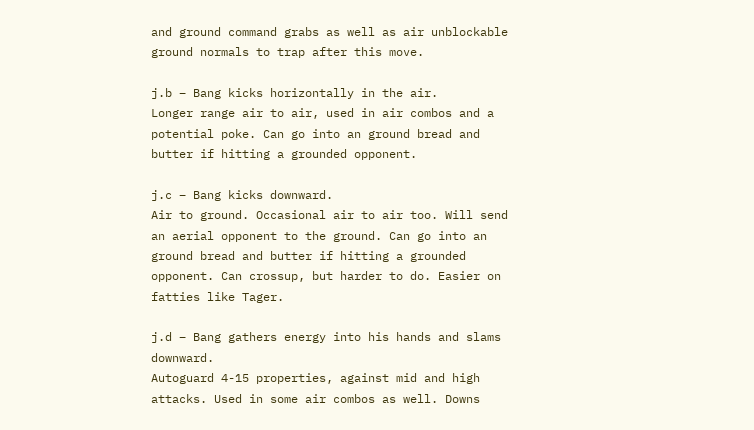and ground command grabs as well as air unblockable ground normals to trap after this move.

j.b – Bang kicks horizontally in the air.
Longer range air to air, used in air combos and a potential poke. Can go into an ground bread and butter if hitting a grounded opponent.

j.c – Bang kicks downward.
Air to ground. Occasional air to air too. Will send an aerial opponent to the ground. Can go into an ground bread and butter if hitting a grounded opponent. Can crossup, but harder to do. Easier on fatties like Tager.

j.d – Bang gathers energy into his hands and slams downward.
Autoguard 4-15 properties, against mid and high attacks. Used in some air combos as well. Downs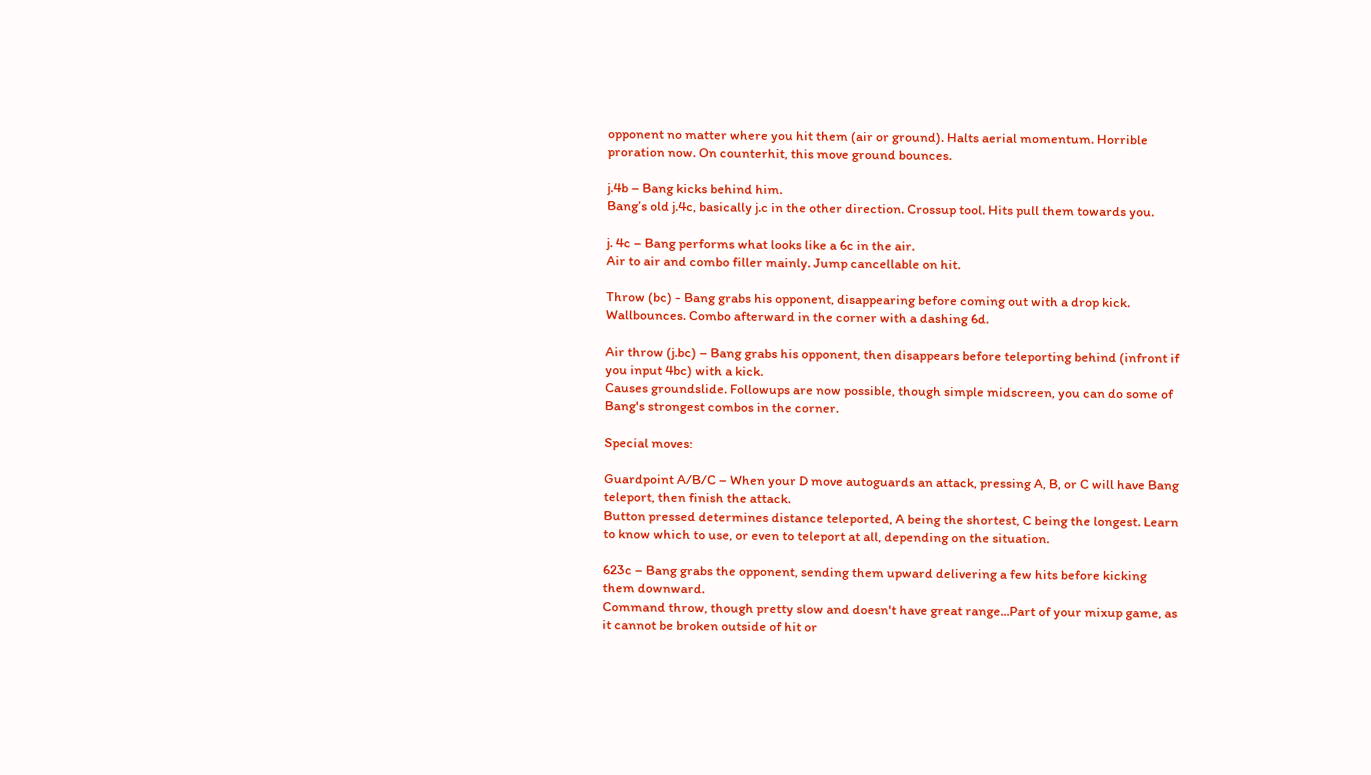opponent no matter where you hit them (air or ground). Halts aerial momentum. Horrible proration now. On counterhit, this move ground bounces.

j.4b – Bang kicks behind him.
Bang’s old j.4c, basically j.c in the other direction. Crossup tool. Hits pull them towards you.

j. 4c – Bang performs what looks like a 6c in the air.
Air to air and combo filler mainly. Jump cancellable on hit.

Throw (bc) - Bang grabs his opponent, disappearing before coming out with a drop kick.
Wallbounces. Combo afterward in the corner with a dashing 6d.

Air throw (j.bc) – Bang grabs his opponent, then disappears before teleporting behind (infront if you input 4bc) with a kick.
Causes groundslide. Followups are now possible, though simple midscreen, you can do some of Bang's strongest combos in the corner.

Special moves:

Guardpoint A/B/C – When your D move autoguards an attack, pressing A, B, or C will have Bang teleport, then finish the attack.
Button pressed determines distance teleported, A being the shortest, C being the longest. Learn to know which to use, or even to teleport at all, depending on the situation.

623c – Bang grabs the opponent, sending them upward delivering a few hits before kicking them downward.
Command throw, though pretty slow and doesn't have great range...Part of your mixup game, as it cannot be broken outside of hit or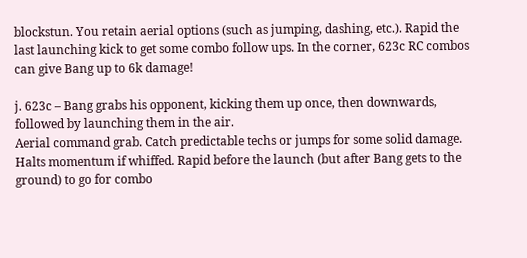blockstun. You retain aerial options (such as jumping, dashing, etc.). Rapid the last launching kick to get some combo follow ups. In the corner, 623c RC combos can give Bang up to 6k damage!

j. 623c – Bang grabs his opponent, kicking them up once, then downwards, followed by launching them in the air.
Aerial command grab. Catch predictable techs or jumps for some solid damage. Halts momentum if whiffed. Rapid before the launch (but after Bang gets to the ground) to go for combo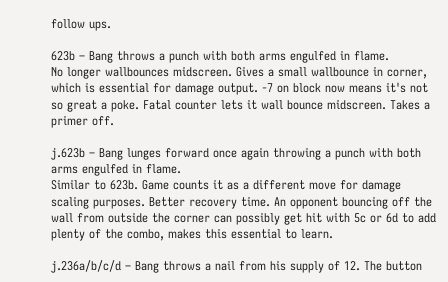follow ups.

623b – Bang throws a punch with both arms engulfed in flame.
No longer wallbounces midscreen. Gives a small wallbounce in corner, which is essential for damage output. -7 on block now means it's not so great a poke. Fatal counter lets it wall bounce midscreen. Takes a primer off.

j.623b – Bang lunges forward once again throwing a punch with both arms engulfed in flame.
Similar to 623b. Game counts it as a different move for damage scaling purposes. Better recovery time. An opponent bouncing off the wall from outside the corner can possibly get hit with 5c or 6d to add plenty of the combo, makes this essential to learn.

j.236a/b/c/d – Bang throws a nail from his supply of 12. The button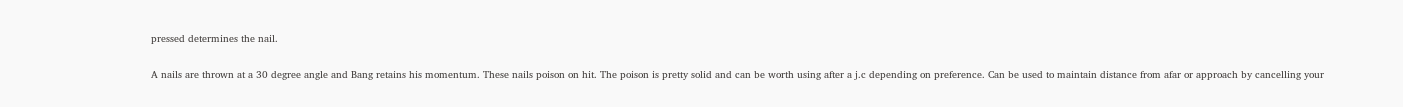pressed determines the nail.

A nails are thrown at a 30 degree angle and Bang retains his momentum. These nails poison on hit. The poison is pretty solid and can be worth using after a j.c depending on preference. Can be used to maintain distance from afar or approach by cancelling your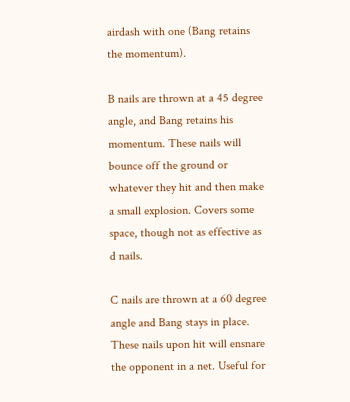airdash with one (Bang retains the momentum).

B nails are thrown at a 45 degree angle, and Bang retains his momentum. These nails will bounce off the ground or whatever they hit and then make a small explosion. Covers some space, though not as effective as d nails.

C nails are thrown at a 60 degree angle and Bang stays in place. These nails upon hit will ensnare the opponent in a net. Useful for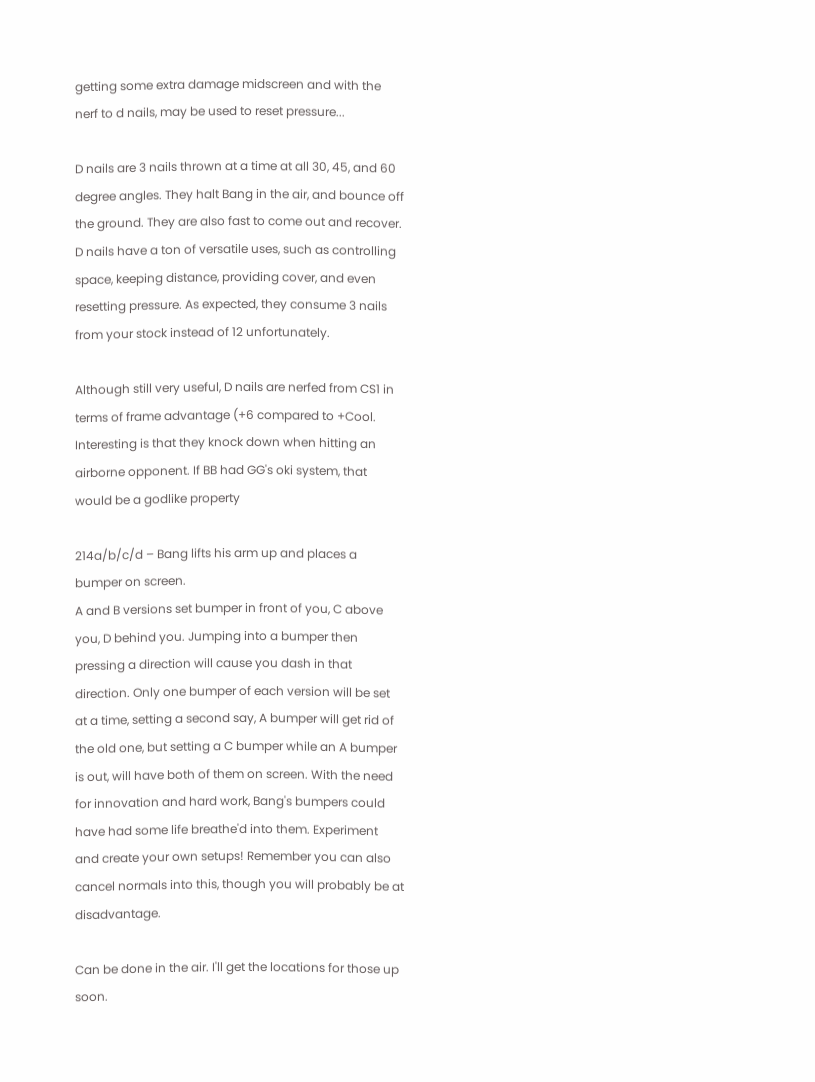getting some extra damage midscreen and with the nerf to d nails, may be used to reset pressure...

D nails are 3 nails thrown at a time at all 30, 45, and 60 degree angles. They halt Bang in the air, and bounce off the ground. They are also fast to come out and recover. D nails have a ton of versatile uses, such as controlling space, keeping distance, providing cover, and even resetting pressure. As expected, they consume 3 nails from your stock instead of 12 unfortunately.

Although still very useful, D nails are nerfed from CS1 in terms of frame advantage (+6 compared to +Cool. Interesting is that they knock down when hitting an airborne opponent. If BB had GG's oki system, that would be a godlike property

214a/b/c/d – Bang lifts his arm up and places a bumper on screen.
A and B versions set bumper in front of you, C above you, D behind you. Jumping into a bumper then pressing a direction will cause you dash in that direction. Only one bumper of each version will be set at a time, setting a second say, A bumper will get rid of the old one, but setting a C bumper while an A bumper is out, will have both of them on screen. With the need for innovation and hard work, Bang's bumpers could have had some life breathe'd into them. Experiment and create your own setups! Remember you can also cancel normals into this, though you will probably be at disadvantage.

Can be done in the air. I'll get the locations for those up soon.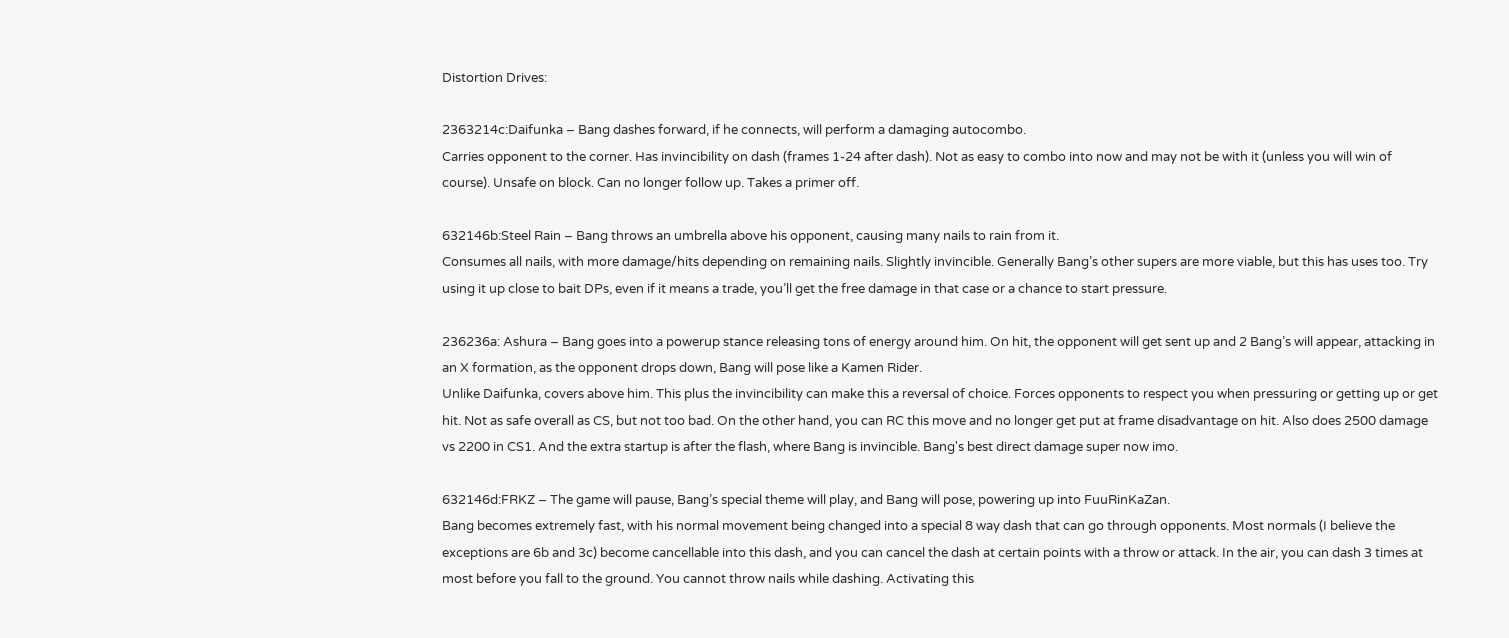Distortion Drives:

2363214c:Daifunka – Bang dashes forward, if he connects, will perform a damaging autocombo.
Carries opponent to the corner. Has invincibility on dash (frames 1-24 after dash). Not as easy to combo into now and may not be with it (unless you will win of course). Unsafe on block. Can no longer follow up. Takes a primer off.

632146b:Steel Rain – Bang throws an umbrella above his opponent, causing many nails to rain from it.
Consumes all nails, with more damage/hits depending on remaining nails. Slightly invincible. Generally Bang’s other supers are more viable, but this has uses too. Try using it up close to bait DPs, even if it means a trade, you’ll get the free damage in that case or a chance to start pressure.

236236a: Ashura – Bang goes into a powerup stance releasing tons of energy around him. On hit, the opponent will get sent up and 2 Bang’s will appear, attacking in an X formation, as the opponent drops down, Bang will pose like a Kamen Rider.
Unlike Daifunka, covers above him. This plus the invincibility can make this a reversal of choice. Forces opponents to respect you when pressuring or getting up or get hit. Not as safe overall as CS, but not too bad. On the other hand, you can RC this move and no longer get put at frame disadvantage on hit. Also does 2500 damage vs 2200 in CS1. And the extra startup is after the flash, where Bang is invincible. Bang's best direct damage super now imo.

632146d:FRKZ – The game will pause, Bang’s special theme will play, and Bang will pose, powering up into FuuRinKaZan.
Bang becomes extremely fast, with his normal movement being changed into a special 8 way dash that can go through opponents. Most normals (I believe the exceptions are 6b and 3c) become cancellable into this dash, and you can cancel the dash at certain points with a throw or attack. In the air, you can dash 3 times at most before you fall to the ground. You cannot throw nails while dashing. Activating this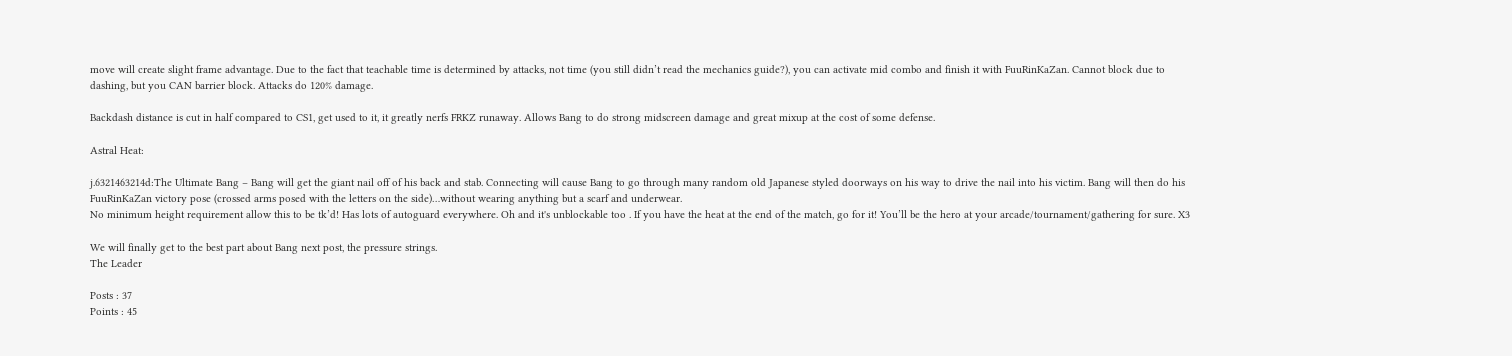move will create slight frame advantage. Due to the fact that teachable time is determined by attacks, not time (you still didn’t read the mechanics guide?), you can activate mid combo and finish it with FuuRinKaZan. Cannot block due to dashing, but you CAN barrier block. Attacks do 120% damage.

Backdash distance is cut in half compared to CS1, get used to it, it greatly nerfs FRKZ runaway. Allows Bang to do strong midscreen damage and great mixup at the cost of some defense.

Astral Heat:

j.6321463214d:The Ultimate Bang – Bang will get the giant nail off of his back and stab. Connecting will cause Bang to go through many random old Japanese styled doorways on his way to drive the nail into his victim. Bang will then do his FuuRinKaZan victory pose (crossed arms posed with the letters on the side)…without wearing anything but a scarf and underwear.
No minimum height requirement allow this to be tk’d! Has lots of autoguard everywhere. Oh and it's unblockable too . If you have the heat at the end of the match, go for it! You’ll be the hero at your arcade/tournament/gathering for sure. X3

We will finally get to the best part about Bang next post, the pressure strings.
The Leader

Posts : 37
Points : 45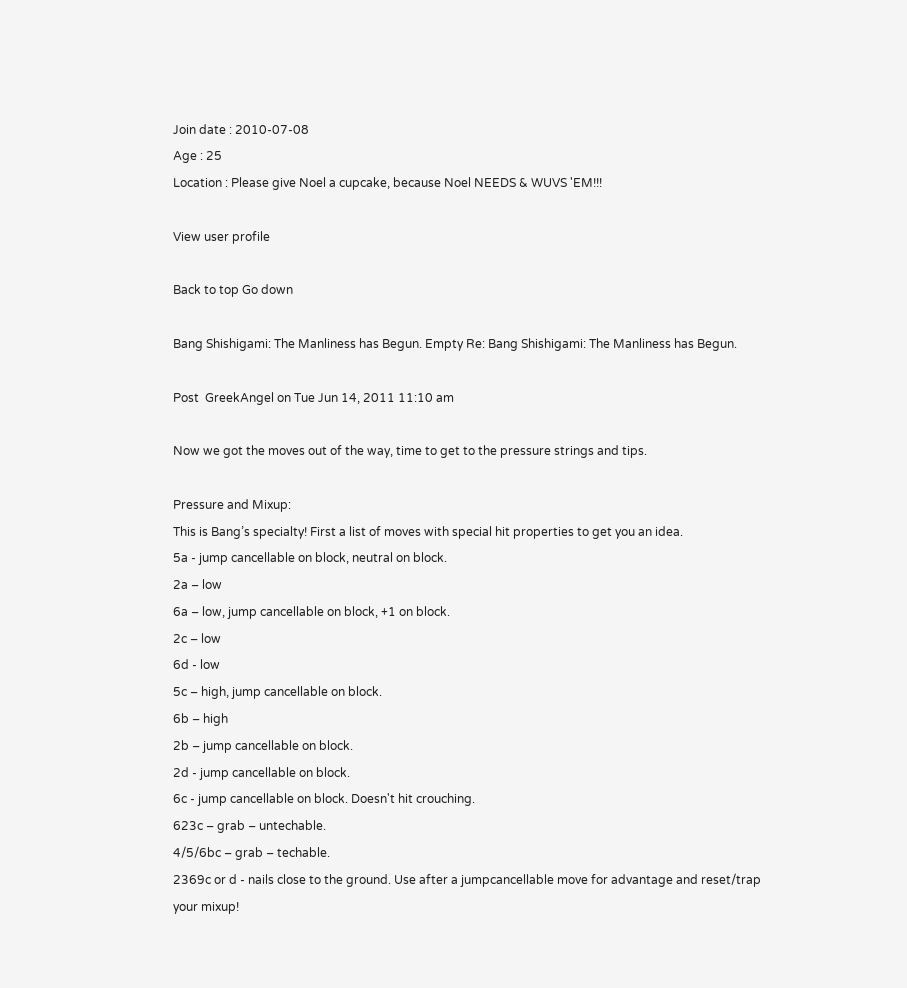Join date : 2010-07-08
Age : 25
Location : Please give Noel a cupcake, because Noel NEEDS & WUVS 'EM!!!

View user profile

Back to top Go down

Bang Shishigami: The Manliness has Begun. Empty Re: Bang Shishigami: The Manliness has Begun.

Post  GreekAngel on Tue Jun 14, 2011 11:10 am

Now we got the moves out of the way, time to get to the pressure strings and tips.

Pressure and Mixup:
This is Bang’s specialty! First a list of moves with special hit properties to get you an idea.
5a - jump cancellable on block, neutral on block.
2a – low
6a – low, jump cancellable on block, +1 on block.
2c – low
6d - low
5c – high, jump cancellable on block.
6b – high
2b – jump cancellable on block.
2d - jump cancellable on block.
6c - jump cancellable on block. Doesn't hit crouching.
623c – grab – untechable.
4/5/6bc – grab – techable.
2369c or d - nails close to the ground. Use after a jumpcancellable move for advantage and reset/trap your mixup!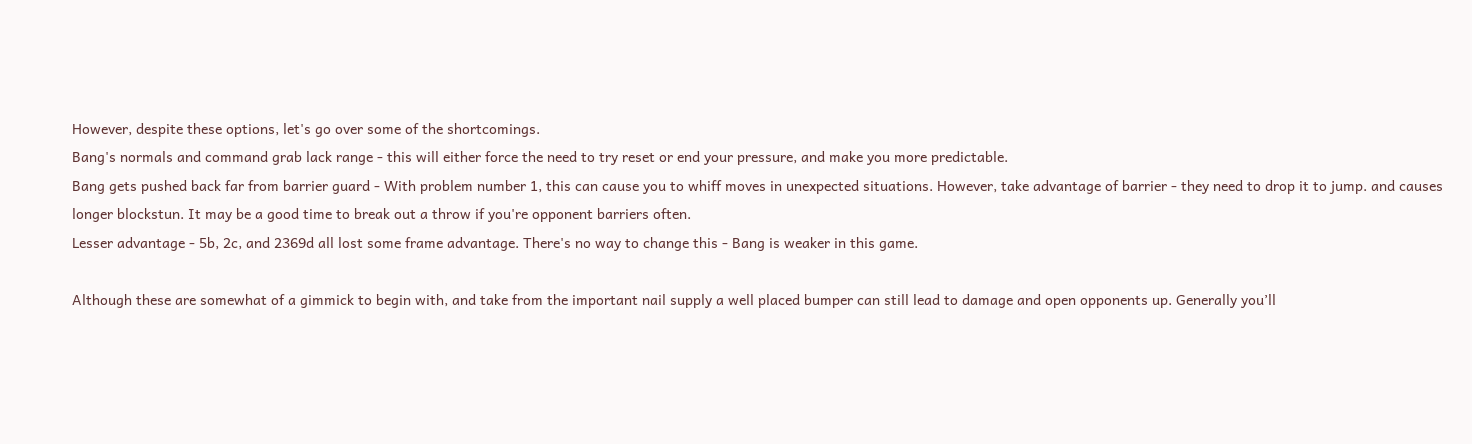However, despite these options, let's go over some of the shortcomings.
Bang's normals and command grab lack range - this will either force the need to try reset or end your pressure, and make you more predictable.
Bang gets pushed back far from barrier guard - With problem number 1, this can cause you to whiff moves in unexpected situations. However, take advantage of barrier - they need to drop it to jump. and causes longer blockstun. It may be a good time to break out a throw if you're opponent barriers often.
Lesser advantage - 5b, 2c, and 2369d all lost some frame advantage. There's no way to change this - Bang is weaker in this game.

Although these are somewhat of a gimmick to begin with, and take from the important nail supply a well placed bumper can still lead to damage and open opponents up. Generally you’ll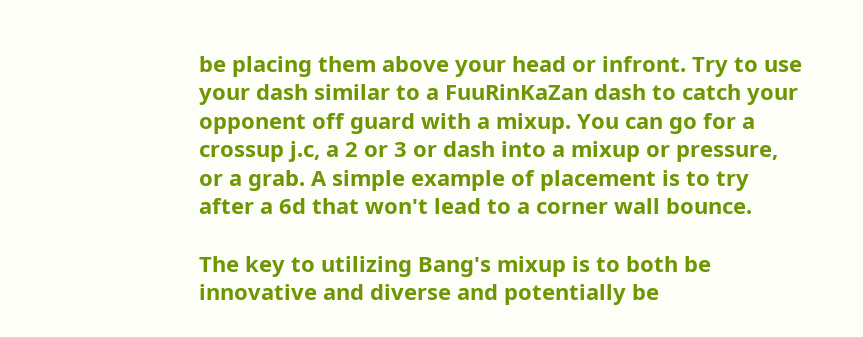be placing them above your head or infront. Try to use your dash similar to a FuuRinKaZan dash to catch your opponent off guard with a mixup. You can go for a crossup j.c, a 2 or 3 or dash into a mixup or pressure, or a grab. A simple example of placement is to try after a 6d that won't lead to a corner wall bounce.

The key to utilizing Bang's mixup is to both be innovative and diverse and potentially be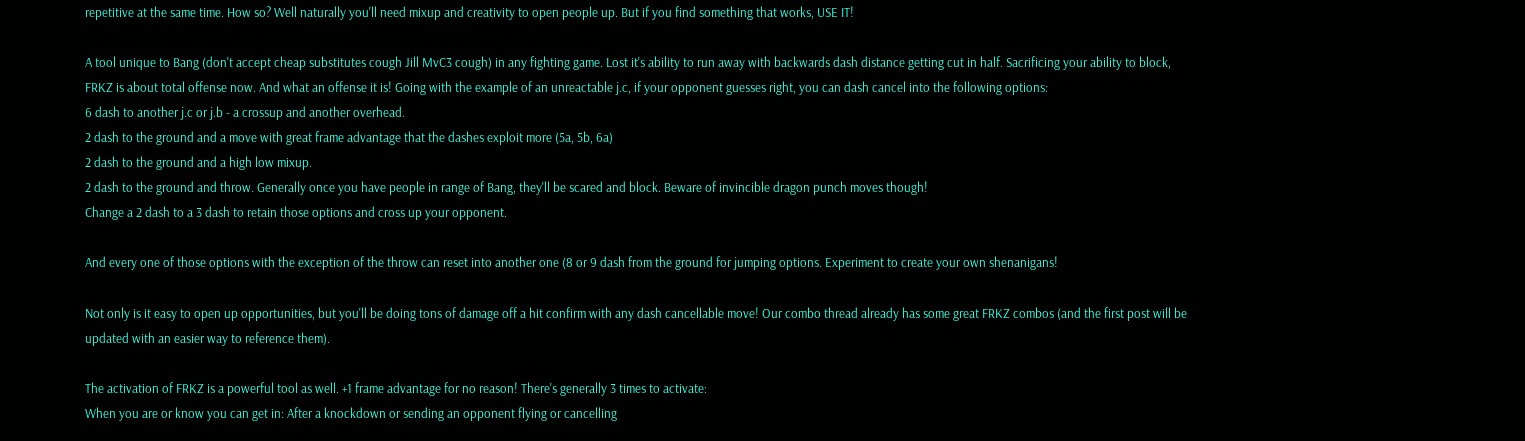repetitive at the same time. How so? Well naturally you'll need mixup and creativity to open people up. But if you find something that works, USE IT!

A tool unique to Bang (don't accept cheap substitutes cough Jill MvC3 cough) in any fighting game. Lost it's ability to run away with backwards dash distance getting cut in half. Sacrificing your ability to block, FRKZ is about total offense now. And what an offense it is! Going with the example of an unreactable j.c, if your opponent guesses right, you can dash cancel into the following options:
6 dash to another j.c or j.b - a crossup and another overhead.
2 dash to the ground and a move with great frame advantage that the dashes exploit more (5a, 5b, 6a)
2 dash to the ground and a high low mixup.
2 dash to the ground and throw. Generally once you have people in range of Bang, they'll be scared and block. Beware of invincible dragon punch moves though!
Change a 2 dash to a 3 dash to retain those options and cross up your opponent.

And every one of those options with the exception of the throw can reset into another one (8 or 9 dash from the ground for jumping options. Experiment to create your own shenanigans!

Not only is it easy to open up opportunities, but you'll be doing tons of damage off a hit confirm with any dash cancellable move! Our combo thread already has some great FRKZ combos (and the first post will be updated with an easier way to reference them).

The activation of FRKZ is a powerful tool as well. +1 frame advantage for no reason! There's generally 3 times to activate:
When you are or know you can get in: After a knockdown or sending an opponent flying or cancelling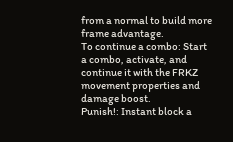from a normal to build more frame advantage.
To continue a combo: Start a combo, activate, and continue it with the FRKZ movement properties and damage boost.
Punish!: Instant block a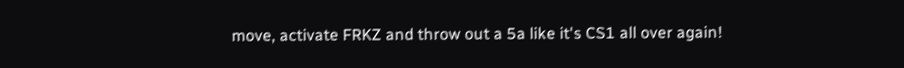move, activate FRKZ and throw out a 5a like it's CS1 all over again!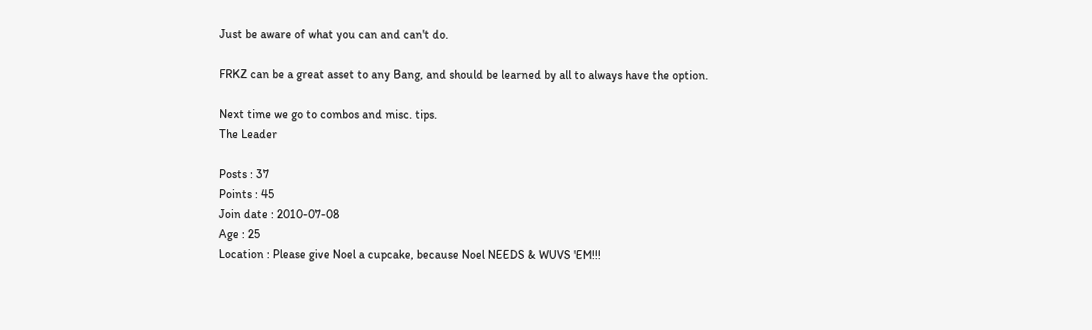Just be aware of what you can and can't do.

FRKZ can be a great asset to any Bang, and should be learned by all to always have the option.

Next time we go to combos and misc. tips.
The Leader

Posts : 37
Points : 45
Join date : 2010-07-08
Age : 25
Location : Please give Noel a cupcake, because Noel NEEDS & WUVS 'EM!!!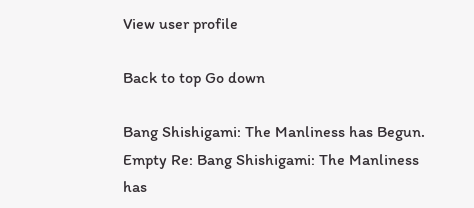View user profile

Back to top Go down

Bang Shishigami: The Manliness has Begun. Empty Re: Bang Shishigami: The Manliness has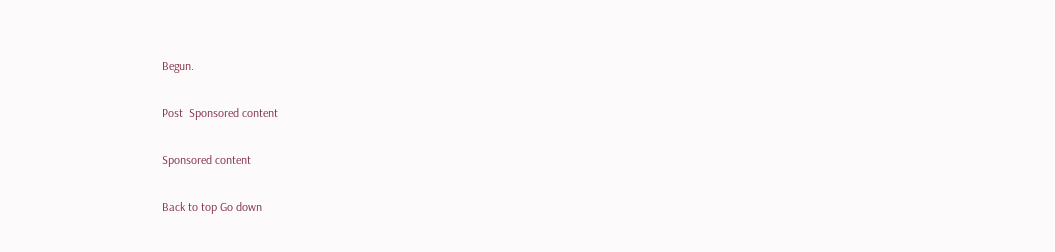Begun.

Post  Sponsored content

Sponsored content

Back to top Go down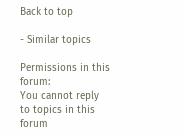Back to top

- Similar topics

Permissions in this forum:
You cannot reply to topics in this forum